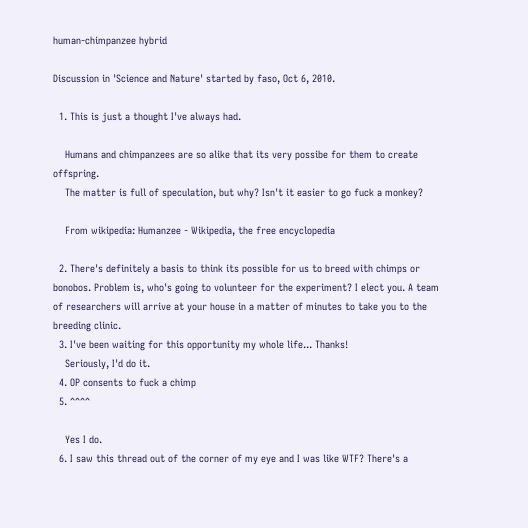human-chimpanzee hybrid

Discussion in 'Science and Nature' started by faso, Oct 6, 2010.

  1. This is just a thought I've always had.

    Humans and chimpanzees are so alike that its very possibe for them to create offspring.
    The matter is full of speculation, but why? Isn't it easier to go fuck a monkey?

    From wikipedia: Humanzee - Wikipedia, the free encyclopedia

  2. There's definitely a basis to think its possible for us to breed with chimps or bonobos. Problem is, who's going to volunteer for the experiment? I elect you. A team of researchers will arrive at your house in a matter of minutes to take you to the breeding clinic.
  3. I've been waiting for this opportunity my whole life... Thanks!
    Seriously, I'd do it.
  4. OP consents to fuck a chimp
  5. ^^^^

    Yes I do.
  6. I saw this thread out of the corner of my eye and I was like WTF? There's a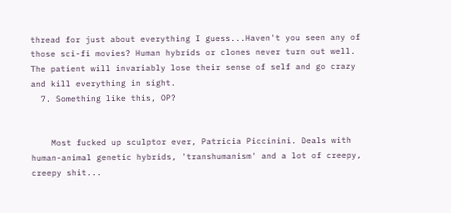thread for just about everything I guess...Haven't you seen any of those sci-fi movies? Human hybrids or clones never turn out well. The patient will invariably lose their sense of self and go crazy and kill everything in sight.
  7. Something like this, OP?


    Most fucked up sculptor ever, Patricia Piccinini. Deals with human-animal genetic hybrids, 'transhumanism' and a lot of creepy, creepy shit...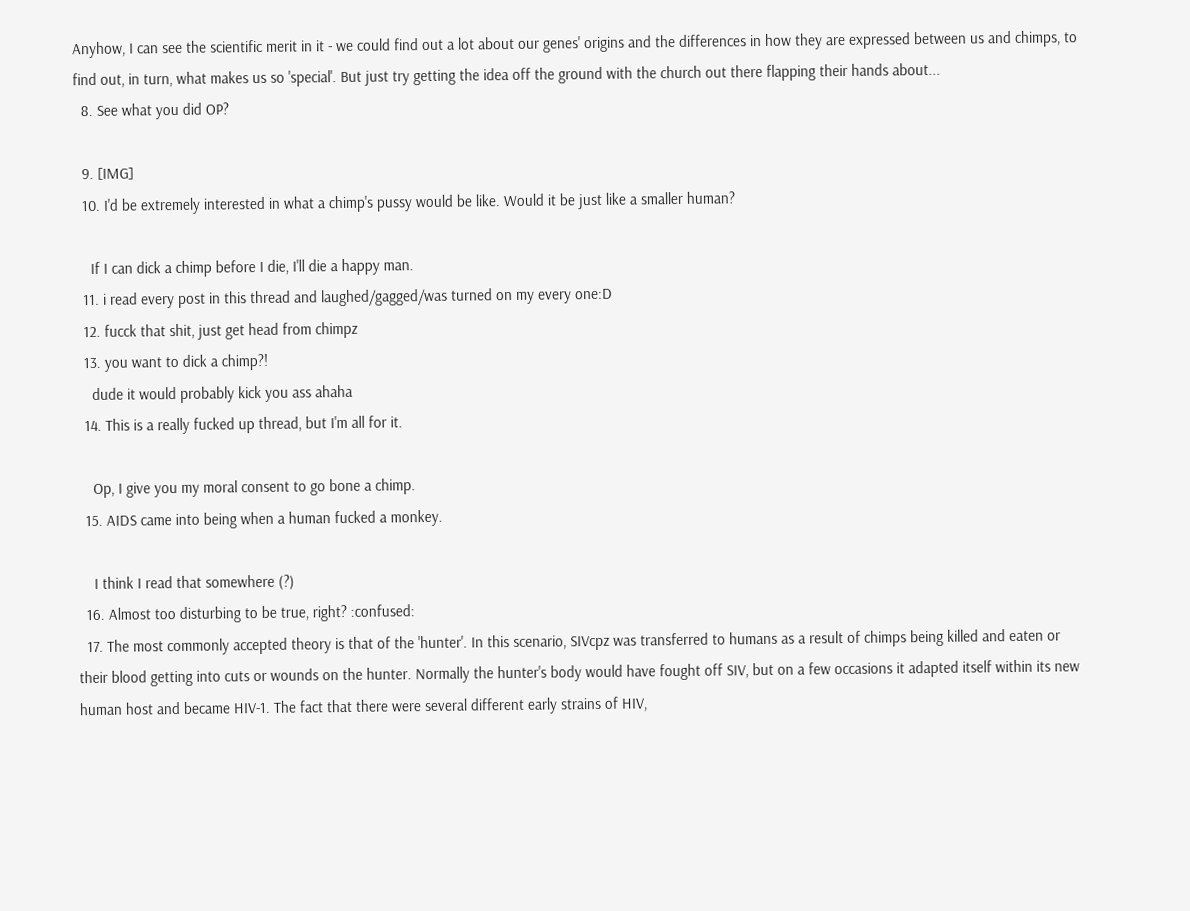Anyhow, I can see the scientific merit in it - we could find out a lot about our genes' origins and the differences in how they are expressed between us and chimps, to find out, in turn, what makes us so 'special'. But just try getting the idea off the ground with the church out there flapping their hands about...
  8. See what you did OP?

  9. [IMG]
  10. I'd be extremely interested in what a chimp's pussy would be like. Would it be just like a smaller human?

    If I can dick a chimp before I die, I'll die a happy man.
  11. i read every post in this thread and laughed/gagged/was turned on my every one:D
  12. fucck that shit, just get head from chimpz
  13. you want to dick a chimp?!
    dude it would probably kick you ass ahaha
  14. This is a really fucked up thread, but I'm all for it.

    Op, I give you my moral consent to go bone a chimp.
  15. AIDS came into being when a human fucked a monkey.

    I think I read that somewhere (?)
  16. Almost too disturbing to be true, right? :confused:
  17. The most commonly accepted theory is that of the 'hunter'. In this scenario, SIVcpz was transferred to humans as a result of chimps being killed and eaten or their blood getting into cuts or wounds on the hunter. Normally the hunter's body would have fought off SIV, but on a few occasions it adapted itself within its new human host and became HIV-1. The fact that there were several different early strains of HIV,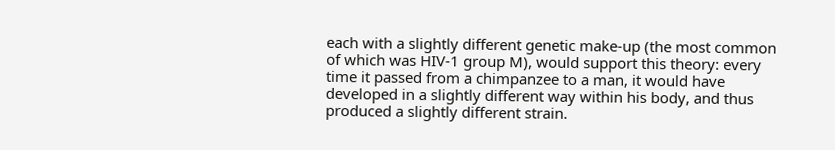each with a slightly different genetic make-up (the most common of which was HIV-1 group M), would support this theory: every time it passed from a chimpanzee to a man, it would have developed in a slightly different way within his body, and thus produced a slightly different strain.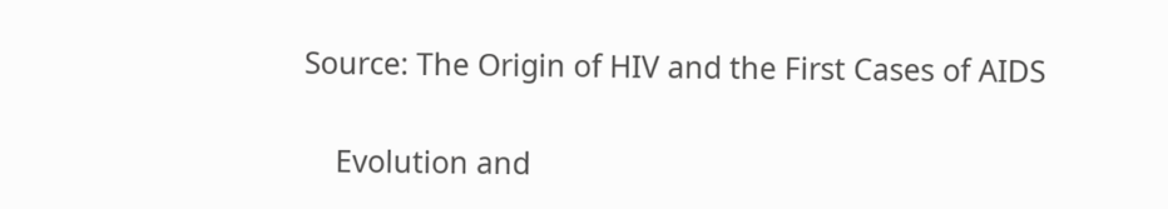Source: The Origin of HIV and the First Cases of AIDS

    Evolution and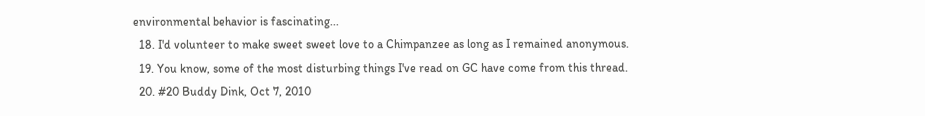environmental behavior is fascinating...
  18. I'd volunteer to make sweet sweet love to a Chimpanzee as long as I remained anonymous.
  19. You know, some of the most disturbing things I've read on GC have come from this thread.
  20. #20 Buddy Dink, Oct 7, 2010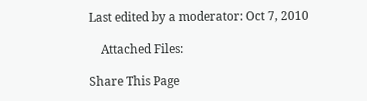Last edited by a moderator: Oct 7, 2010

    Attached Files:

Share This Page